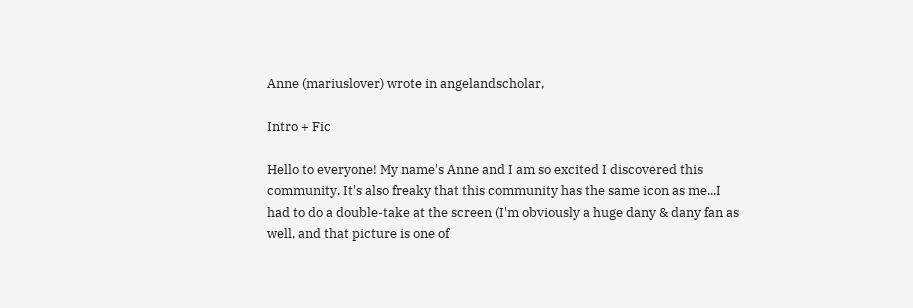Anne (mariuslover) wrote in angelandscholar,

Intro + Fic

Hello to everyone! My name's Anne and I am so excited I discovered this community. It's also freaky that this community has the same icon as me...I had to do a double-take at the screen (I'm obviously a huge dany & dany fan as well, and that picture is one of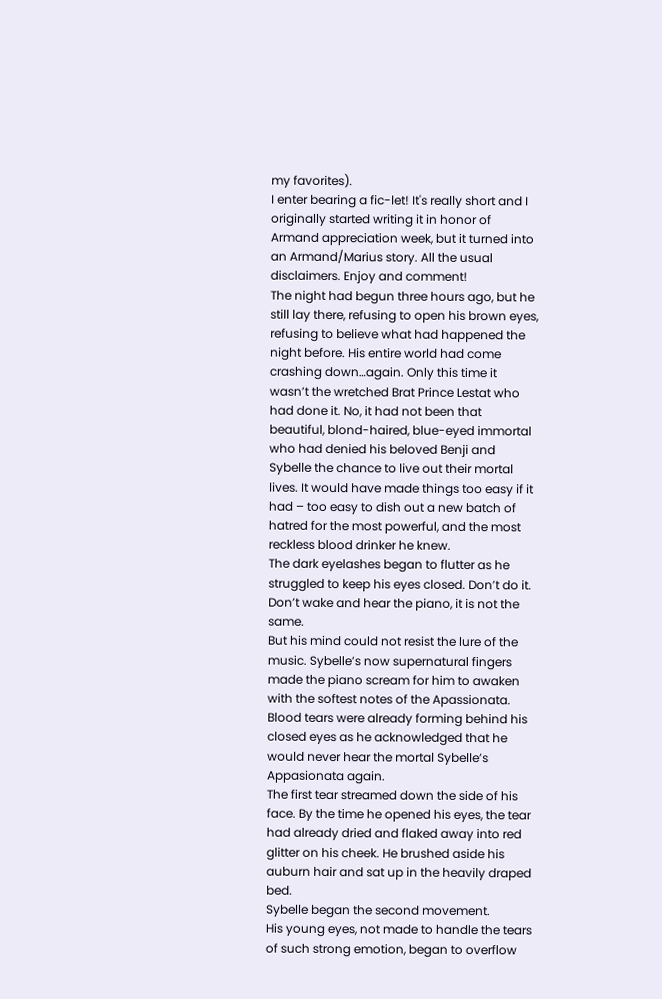my favorites).
I enter bearing a fic-let! It's really short and I originally started writing it in honor of Armand appreciation week, but it turned into an Armand/Marius story. All the usual disclaimers. Enjoy and comment!
The night had begun three hours ago, but he still lay there, refusing to open his brown eyes, refusing to believe what had happened the night before. His entire world had come crashing down…again. Only this time it wasn’t the wretched Brat Prince Lestat who had done it. No, it had not been that beautiful, blond-haired, blue-eyed immortal who had denied his beloved Benji and Sybelle the chance to live out their mortal lives. It would have made things too easy if it had – too easy to dish out a new batch of hatred for the most powerful, and the most reckless blood drinker he knew.
The dark eyelashes began to flutter as he struggled to keep his eyes closed. Don’t do it. Don’t wake and hear the piano, it is not the same.
But his mind could not resist the lure of the music. Sybelle’s now supernatural fingers made the piano scream for him to awaken with the softest notes of the Apassionata. Blood tears were already forming behind his closed eyes as he acknowledged that he would never hear the mortal Sybelle’s Appasionata again.
The first tear streamed down the side of his face. By the time he opened his eyes, the tear had already dried and flaked away into red glitter on his cheek. He brushed aside his auburn hair and sat up in the heavily draped bed.
Sybelle began the second movement.
His young eyes, not made to handle the tears of such strong emotion, began to overflow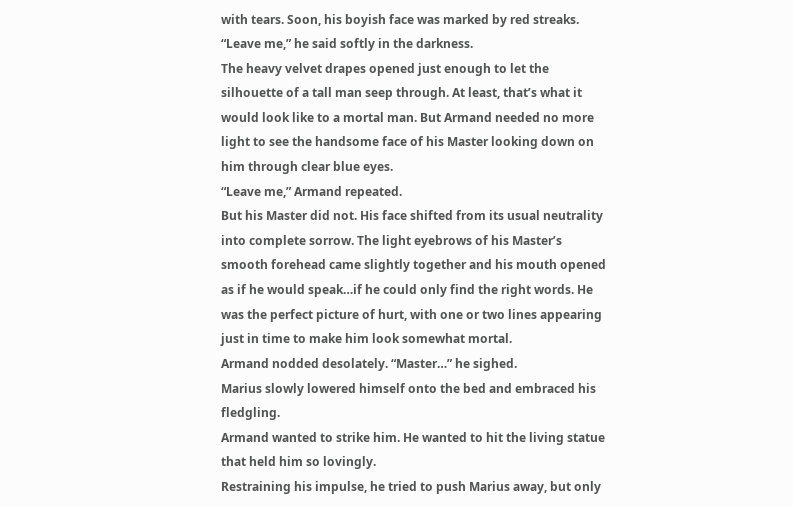with tears. Soon, his boyish face was marked by red streaks.
“Leave me,” he said softly in the darkness.
The heavy velvet drapes opened just enough to let the silhouette of a tall man seep through. At least, that’s what it would look like to a mortal man. But Armand needed no more light to see the handsome face of his Master looking down on him through clear blue eyes.
“Leave me,” Armand repeated.
But his Master did not. His face shifted from its usual neutrality into complete sorrow. The light eyebrows of his Master’s smooth forehead came slightly together and his mouth opened as if he would speak…if he could only find the right words. He was the perfect picture of hurt, with one or two lines appearing just in time to make him look somewhat mortal.
Armand nodded desolately. “Master…” he sighed.
Marius slowly lowered himself onto the bed and embraced his fledgling.
Armand wanted to strike him. He wanted to hit the living statue that held him so lovingly.
Restraining his impulse, he tried to push Marius away, but only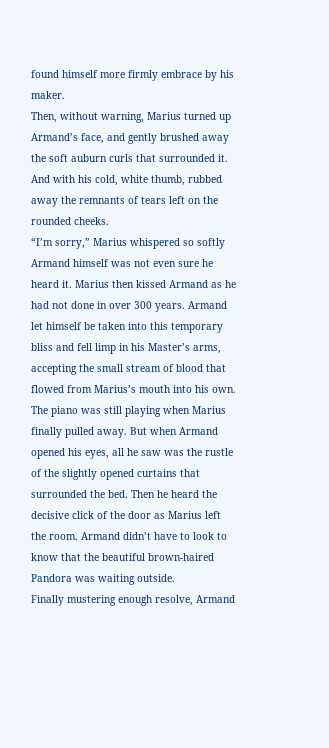found himself more firmly embrace by his maker.
Then, without warning, Marius turned up Armand’s face, and gently brushed away the soft auburn curls that surrounded it. And with his cold, white thumb, rubbed away the remnants of tears left on the rounded cheeks.
“I’m sorry,” Marius whispered so softly Armand himself was not even sure he heard it. Marius then kissed Armand as he had not done in over 300 years. Armand let himself be taken into this temporary bliss and fell limp in his Master’s arms, accepting the small stream of blood that flowed from Marius’s mouth into his own.
The piano was still playing when Marius finally pulled away. But when Armand opened his eyes, all he saw was the rustle of the slightly opened curtains that surrounded the bed. Then he heard the decisive click of the door as Marius left the room. Armand didn’t have to look to know that the beautiful brown-haired Pandora was waiting outside.
Finally mustering enough resolve, Armand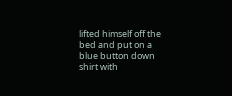lifted himself off the bed and put on a blue button down shirt with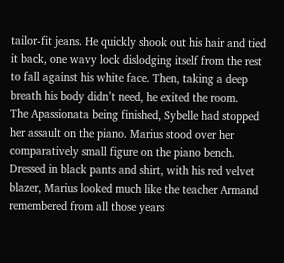tailor-fit jeans. He quickly shook out his hair and tied it back, one wavy lock dislodging itself from the rest to fall against his white face. Then, taking a deep breath his body didn’t need, he exited the room.
The Apassionata being finished, Sybelle had stopped her assault on the piano. Marius stood over her comparatively small figure on the piano bench. Dressed in black pants and shirt, with his red velvet blazer, Marius looked much like the teacher Armand remembered from all those years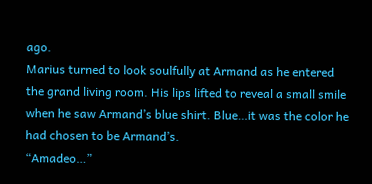ago.
Marius turned to look soulfully at Armand as he entered the grand living room. His lips lifted to reveal a small smile when he saw Armand’s blue shirt. Blue…it was the color he had chosen to be Armand’s.
“Amadeo…”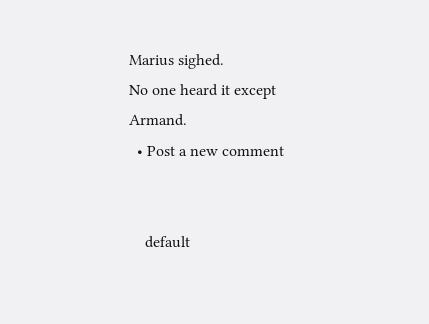Marius sighed.
No one heard it except Armand.
  • Post a new comment


    default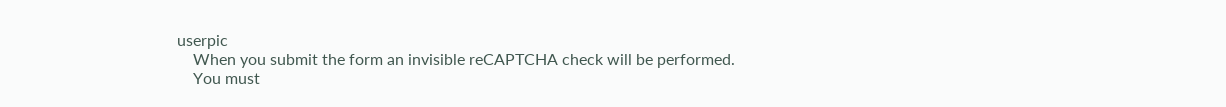userpic
    When you submit the form an invisible reCAPTCHA check will be performed.
    You must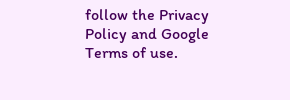follow the Privacy Policy and Google Terms of use.